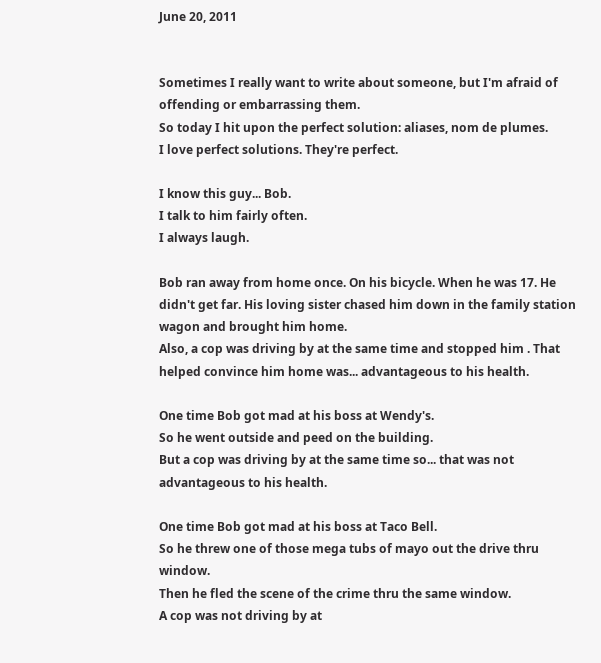June 20, 2011


Sometimes I really want to write about someone, but I'm afraid of offending or embarrassing them.
So today I hit upon the perfect solution: aliases, nom de plumes.
I love perfect solutions. They're perfect.

I know this guy... Bob.
I talk to him fairly often.
I always laugh.

Bob ran away from home once. On his bicycle. When he was 17. He didn't get far. His loving sister chased him down in the family station wagon and brought him home.
Also, a cop was driving by at the same time and stopped him . That helped convince him home was... advantageous to his health.

One time Bob got mad at his boss at Wendy's.
So he went outside and peed on the building.
But a cop was driving by at the same time so... that was not advantageous to his health.

One time Bob got mad at his boss at Taco Bell.
So he threw one of those mega tubs of mayo out the drive thru window.
Then he fled the scene of the crime thru the same window.
A cop was not driving by at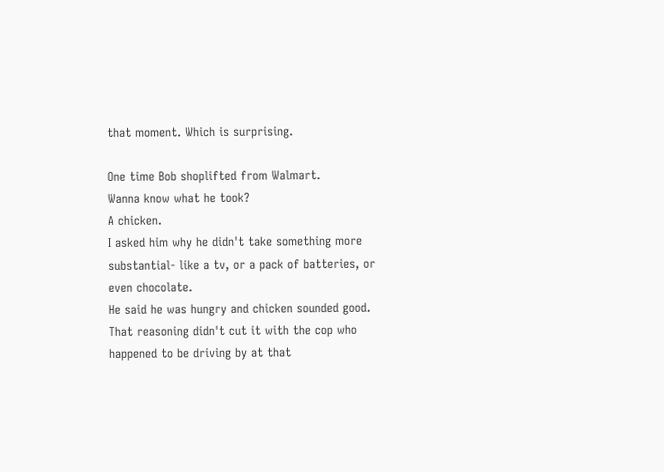that moment. Which is surprising.

One time Bob shoplifted from Walmart.
Wanna know what he took?
A chicken.
I asked him why he didn't take something more substantial- like a tv, or a pack of batteries, or even chocolate.
He said he was hungry and chicken sounded good.
That reasoning didn't cut it with the cop who happened to be driving by at that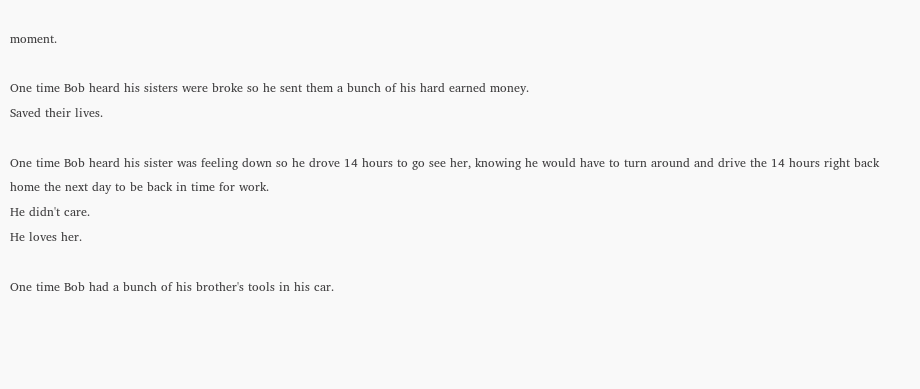moment.

One time Bob heard his sisters were broke so he sent them a bunch of his hard earned money.
Saved their lives.

One time Bob heard his sister was feeling down so he drove 14 hours to go see her, knowing he would have to turn around and drive the 14 hours right back home the next day to be back in time for work.
He didn't care.
He loves her.

One time Bob had a bunch of his brother's tools in his car.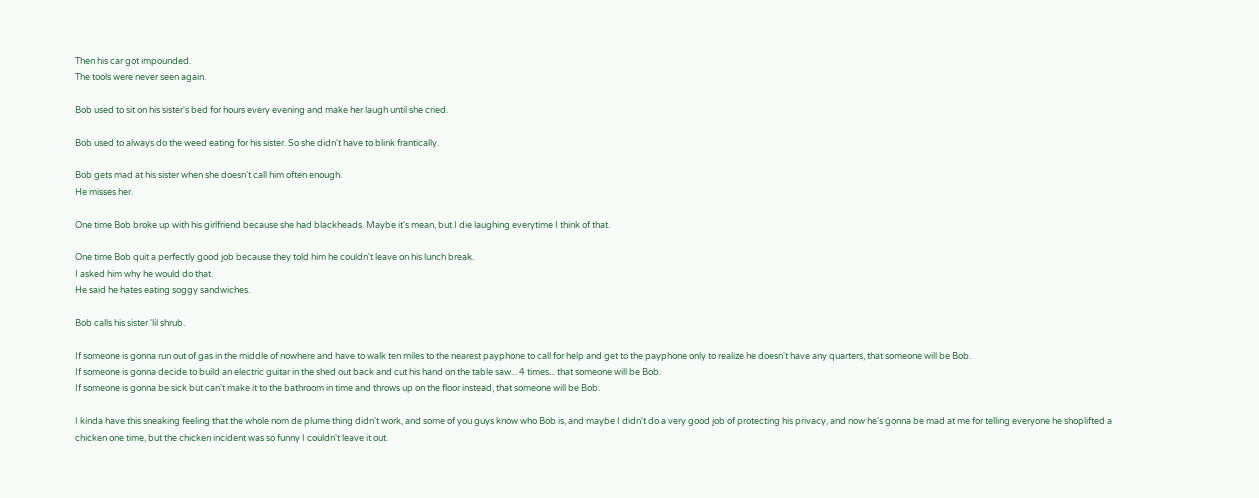Then his car got impounded.
The tools were never seen again.

Bob used to sit on his sister's bed for hours every evening and make her laugh until she cried.

Bob used to always do the weed eating for his sister. So she didn't have to blink frantically.

Bob gets mad at his sister when she doesn't call him often enough.
He misses her.

One time Bob broke up with his girlfriend because she had blackheads. Maybe it's mean, but I die laughing everytime I think of that.

One time Bob quit a perfectly good job because they told him he couldn't leave on his lunch break.
I asked him why he would do that.
He said he hates eating soggy sandwiches.

Bob calls his sister 'lil shrub.

If someone is gonna run out of gas in the middle of nowhere and have to walk ten miles to the nearest payphone to call for help and get to the payphone only to realize he doesn't have any quarters, that someone will be Bob.
If someone is gonna decide to build an electric guitar in the shed out back and cut his hand on the table saw... 4 times... that someone will be Bob.
If someone is gonna be sick but can't make it to the bathroom in time and throws up on the floor instead, that someone will be Bob.

I kinda have this sneaking feeling that the whole nom de plume thing didn't work, and some of you guys know who Bob is, and maybe I didn't do a very good job of protecting his privacy, and now he's gonna be mad at me for telling everyone he shoplifted a chicken one time, but the chicken incident was so funny I couldn't leave it out.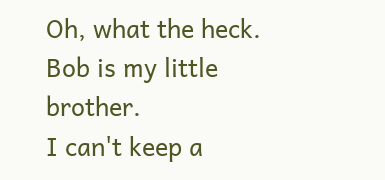Oh, what the heck.
Bob is my little brother.
I can't keep a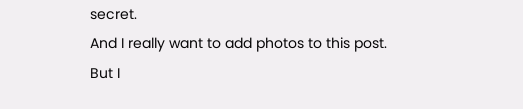secret.
And I really want to add photos to this post.
But I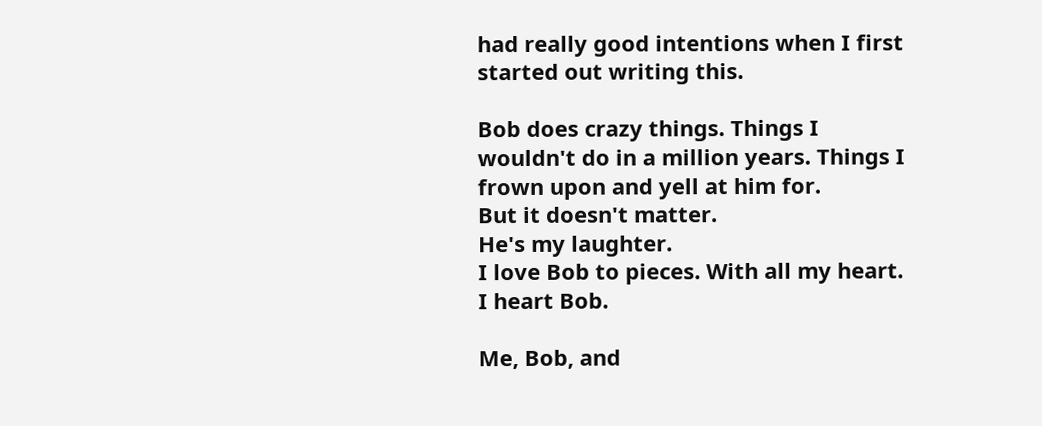had really good intentions when I first started out writing this.

Bob does crazy things. Things I wouldn't do in a million years. Things I frown upon and yell at him for.
But it doesn't matter.
He's my laughter.
I love Bob to pieces. With all my heart. I heart Bob.

Me, Bob, and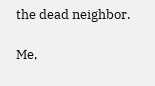the dead neighbor.

Me,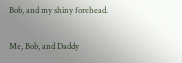Bob, and my shiny forehead.

Me, Bob, and Daddy